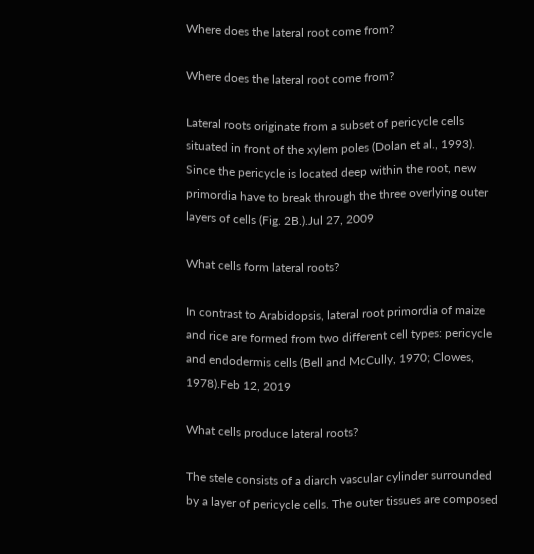Where does the lateral root come from?

Where does the lateral root come from?

Lateral roots originate from a subset of pericycle cells situated in front of the xylem poles (Dolan et al., 1993). Since the pericycle is located deep within the root, new primordia have to break through the three overlying outer layers of cells (Fig. 2B.).Jul 27, 2009

What cells form lateral roots?

In contrast to Arabidopsis, lateral root primordia of maize and rice are formed from two different cell types: pericycle and endodermis cells (Bell and McCully, 1970; Clowes, 1978).Feb 12, 2019

What cells produce lateral roots?

The stele consists of a diarch vascular cylinder surrounded by a layer of pericycle cells. The outer tissues are composed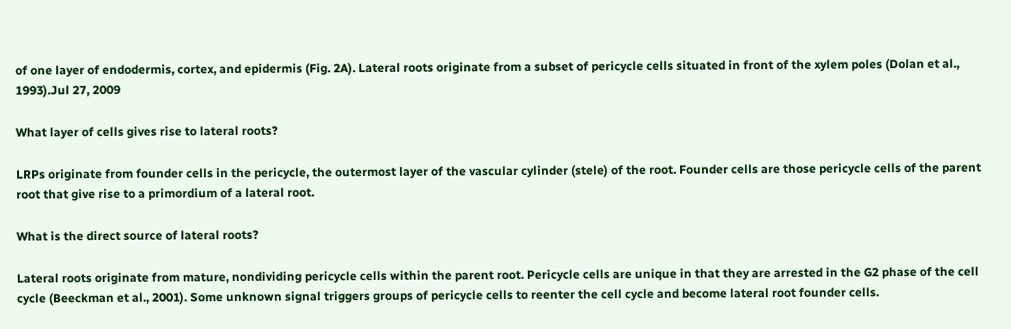of one layer of endodermis, cortex, and epidermis (Fig. 2A). Lateral roots originate from a subset of pericycle cells situated in front of the xylem poles (Dolan et al., 1993).Jul 27, 2009

What layer of cells gives rise to lateral roots?

LRPs originate from founder cells in the pericycle, the outermost layer of the vascular cylinder (stele) of the root. Founder cells are those pericycle cells of the parent root that give rise to a primordium of a lateral root.

What is the direct source of lateral roots?

Lateral roots originate from mature, nondividing pericycle cells within the parent root. Pericycle cells are unique in that they are arrested in the G2 phase of the cell cycle (Beeckman et al., 2001). Some unknown signal triggers groups of pericycle cells to reenter the cell cycle and become lateral root founder cells.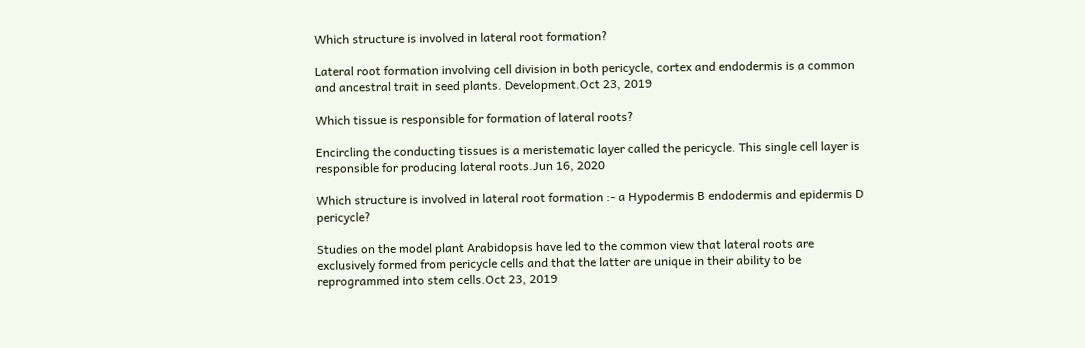Which structure is involved in lateral root formation?

Lateral root formation involving cell division in both pericycle, cortex and endodermis is a common and ancestral trait in seed plants. Development.Oct 23, 2019

Which tissue is responsible for formation of lateral roots?

Encircling the conducting tissues is a meristematic layer called the pericycle. This single cell layer is responsible for producing lateral roots.Jun 16, 2020

Which structure is involved in lateral root formation :- a Hypodermis B endodermis and epidermis D pericycle?

Studies on the model plant Arabidopsis have led to the common view that lateral roots are exclusively formed from pericycle cells and that the latter are unique in their ability to be reprogrammed into stem cells.Oct 23, 2019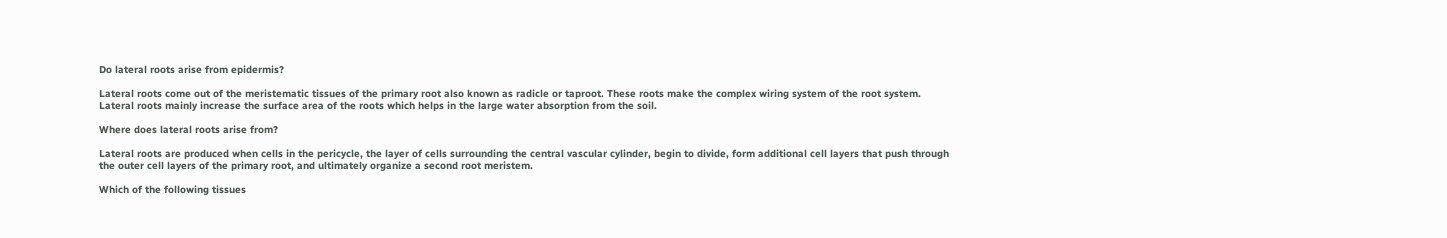Do lateral roots arise from epidermis?

Lateral roots come out of the meristematic tissues of the primary root also known as radicle or taproot. These roots make the complex wiring system of the root system. Lateral roots mainly increase the surface area of the roots which helps in the large water absorption from the soil.

Where does lateral roots arise from?

Lateral roots are produced when cells in the pericycle, the layer of cells surrounding the central vascular cylinder, begin to divide, form additional cell layers that push through the outer cell layers of the primary root, and ultimately organize a second root meristem.

Which of the following tissues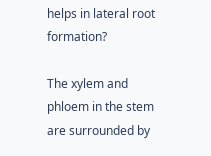helps in lateral root formation?

The xylem and phloem in the stem are surrounded by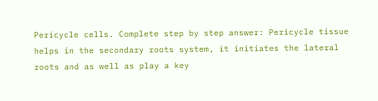Pericycle cells. Complete step by step answer: Pericycle tissue helps in the secondary roots system, it initiates the lateral roots and as well as play a key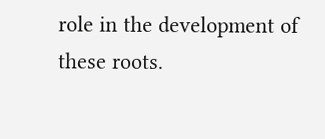role in the development of these roots.